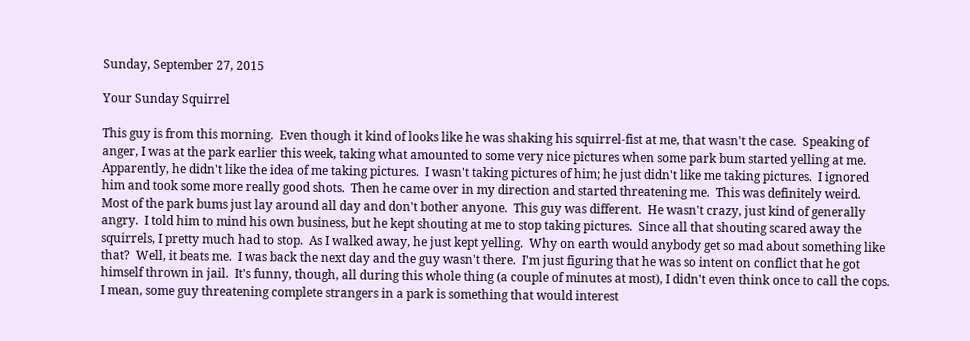Sunday, September 27, 2015

Your Sunday Squirrel

This guy is from this morning.  Even though it kind of looks like he was shaking his squirrel-fist at me, that wasn't the case.  Speaking of anger, I was at the park earlier this week, taking what amounted to some very nice pictures when some park bum started yelling at me.  Apparently, he didn't like the idea of me taking pictures.  I wasn't taking pictures of him; he just didn't like me taking pictures.  I ignored him and took some more really good shots.  Then he came over in my direction and started threatening me.  This was definitely weird.  Most of the park bums just lay around all day and don't bother anyone.  This guy was different.  He wasn't crazy, just kind of generally angry.  I told him to mind his own business, but he kept shouting at me to stop taking pictures.  Since all that shouting scared away the squirrels, I pretty much had to stop.  As I walked away, he just kept yelling.  Why on earth would anybody get so mad about something like that?  Well, it beats me.  I was back the next day and the guy wasn't there.  I'm just figuring that he was so intent on conflict that he got himself thrown in jail.  It's funny, though, all during this whole thing (a couple of minutes at most), I didn't even think once to call the cops.  I mean, some guy threatening complete strangers in a park is something that would interest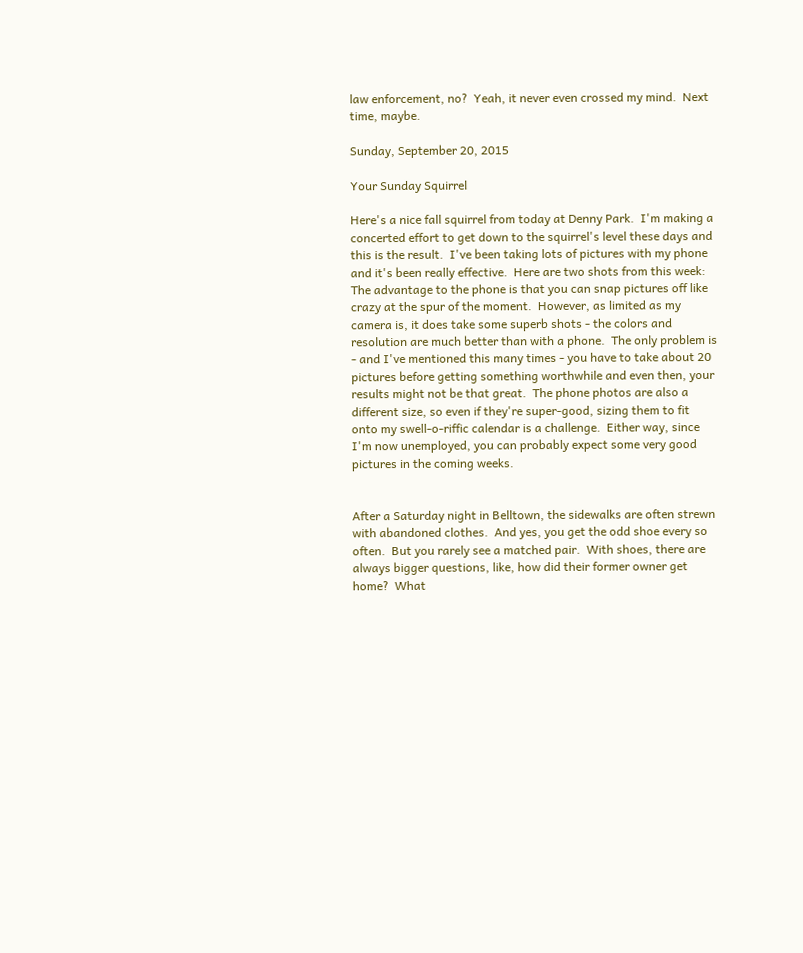law enforcement, no?  Yeah, it never even crossed my mind.  Next time, maybe.

Sunday, September 20, 2015

Your Sunday Squirrel

Here's a nice fall squirrel from today at Denny Park.  I'm making a concerted effort to get down to the squirrel's level these days and this is the result.  I've been taking lots of pictures with my phone and it's been really effective.  Here are two shots from this week:
The advantage to the phone is that you can snap pictures off like crazy at the spur of the moment.  However, as limited as my camera is, it does take some superb shots - the colors and resolution are much better than with a phone.  The only problem is - and I've mentioned this many times - you have to take about 20 pictures before getting something worthwhile and even then, your results might not be that great.  The phone photos are also a different size, so even if they're super-good, sizing them to fit onto my swell-o-riffic calendar is a challenge.  Either way, since I'm now unemployed, you can probably expect some very good pictures in the coming weeks.


After a Saturday night in Belltown, the sidewalks are often strewn with abandoned clothes.  And yes, you get the odd shoe every so often.  But you rarely see a matched pair.  With shoes, there are always bigger questions, like, how did their former owner get home?  What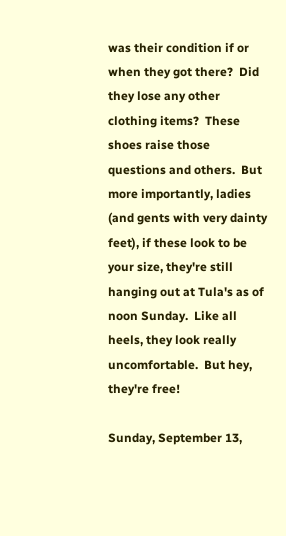was their condition if or when they got there?  Did they lose any other clothing items?  These shoes raise those questions and others.  But more importantly, ladies (and gents with very dainty feet), if these look to be your size, they're still hanging out at Tula's as of noon Sunday.  Like all heels, they look really uncomfortable.  But hey, they're free!

Sunday, September 13,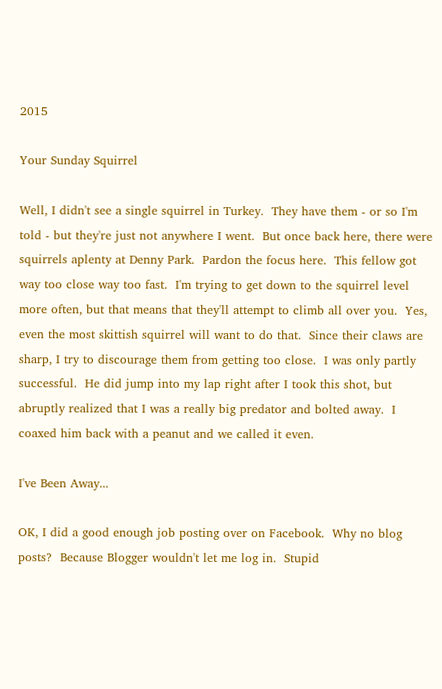2015

Your Sunday Squirrel

Well, I didn't see a single squirrel in Turkey.  They have them - or so I'm told - but they're just not anywhere I went.  But once back here, there were squirrels aplenty at Denny Park.  Pardon the focus here.  This fellow got way too close way too fast.  I'm trying to get down to the squirrel level more often, but that means that they'll attempt to climb all over you.  Yes, even the most skittish squirrel will want to do that.  Since their claws are sharp, I try to discourage them from getting too close.  I was only partly successful.  He did jump into my lap right after I took this shot, but abruptly realized that I was a really big predator and bolted away.  I coaxed him back with a peanut and we called it even.

I've Been Away...

OK, I did a good enough job posting over on Facebook.  Why no blog posts?  Because Blogger wouldn't let me log in.  Stupid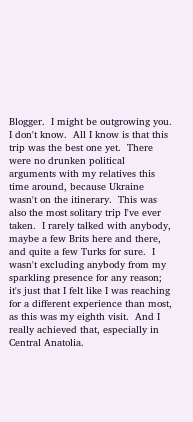Blogger.  I might be outgrowing you.  I don't know.  All I know is that this trip was the best one yet.  There were no drunken political arguments with my relatives this time around, because Ukraine wasn't on the itinerary.  This was also the most solitary trip I've ever taken.  I rarely talked with anybody, maybe a few Brits here and there, and quite a few Turks for sure.  I wasn't excluding anybody from my sparkling presence for any reason; it's just that I felt like I was reaching for a different experience than most, as this was my eighth visit.  And I really achieved that, especially in Central Anatolia.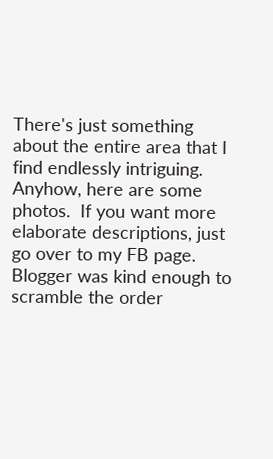There's just something about the entire area that I find endlessly intriguing.  Anyhow, here are some photos.  If you want more elaborate descriptions, just go over to my FB page.
Blogger was kind enough to scramble the order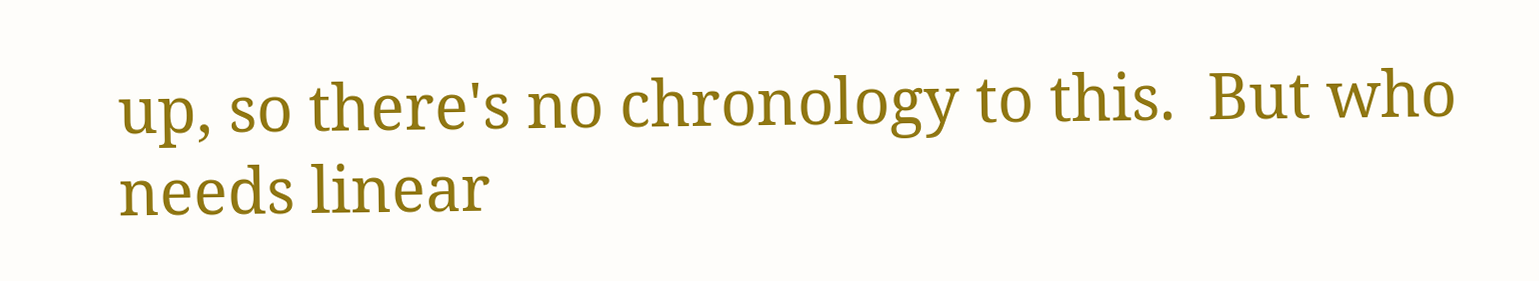up, so there's no chronology to this.  But who needs linear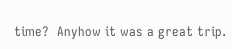time?  Anyhow it was a great trip.